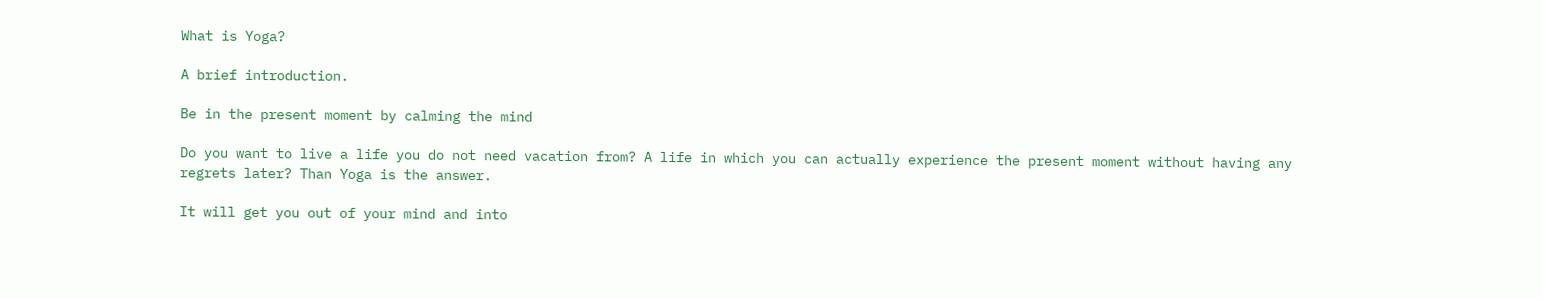What is Yoga?

A brief introduction.

Be in the present moment by calming the mind

Do you want to live a life you do not need vacation from? A life in which you can actually experience the present moment without having any regrets later? Than Yoga is the answer.

It will get you out of your mind and into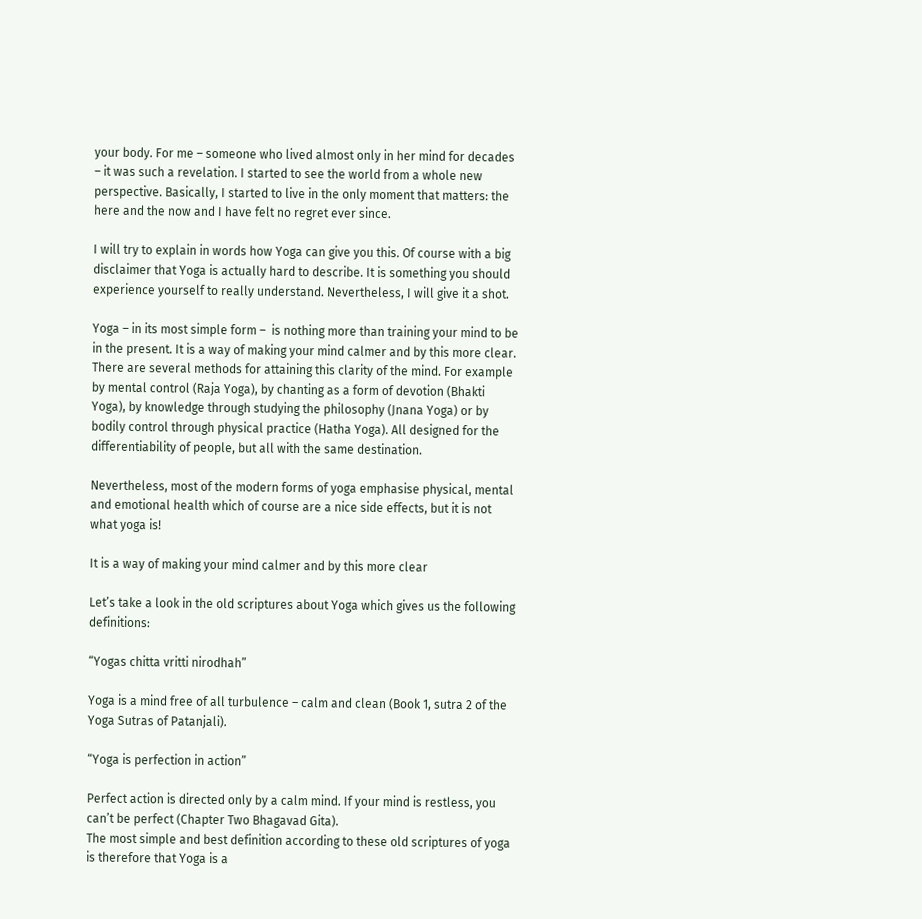your body. For me – someone who lived almost only in her mind for decades – it was such a revelation. I started to see the world from a whole new perspective. Basically, I started to live in the only moment that matters: the here and the now and I have felt no regret ever since.

I will try to explain in words how Yoga can give you this. Of course with a big disclaimer that Yoga is actually hard to describe. It is something you should experience yourself to really understand. Nevertheless, I will give it a shot.

Yoga – in its most simple form –  is nothing more than training your mind to be in the present. It is a way of making your mind calmer and by this more clear. There are several methods for attaining this clarity of the mind. For example by mental control (Raja Yoga), by chanting as a form of devotion (Bhakti Yoga), by knowledge through studying the philosophy (Jnana Yoga) or by bodily control through physical practice (Hatha Yoga). All designed for the differentiability of people, but all with the same destination.

Nevertheless, most of the modern forms of yoga emphasise physical, mental and emotional health which of course are a nice side effects, but it is not what yoga is!

It is a way of making your mind calmer and by this more clear

Let’s take a look in the old scriptures about Yoga which gives us the following definitions:

“Yogas chitta vritti nirodhah”

Yoga is a mind free of all turbulence – calm and clean (Book 1, sutra 2 of the Yoga Sutras of Patanjali).

“Yoga is perfection in action”

Perfect action is directed only by a calm mind. If your mind is restless, you can’t be perfect (Chapter Two Bhagavad Gita).
The most simple and best definition according to these old scriptures of yoga is therefore that Yoga is a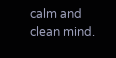calm and clean mind.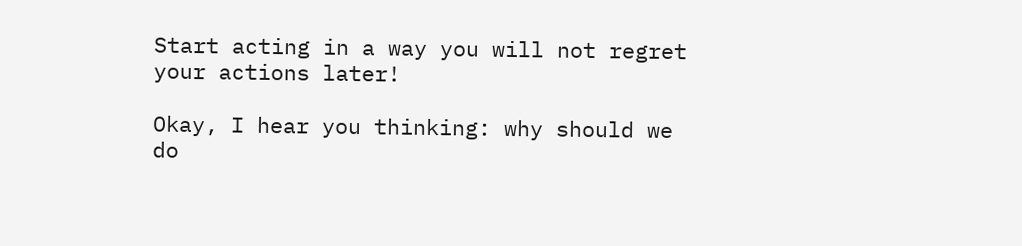Start acting in a way you will not regret your actions later!

Okay, I hear you thinking: why should we do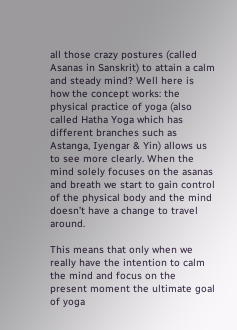all those crazy postures (called Asanas in Sanskrit) to attain a calm and steady mind? Well here is how the concept works: the physical practice of yoga (also called Hatha Yoga which has different branches such as Astanga, Iyengar & Yin) allows us to see more clearly. When the mind solely focuses on the asanas and breath we start to gain control of the physical body and the mind doesn’t have a change to travel around.

This means that only when we really have the intention to calm the mind and focus on the present moment the ultimate goal of yoga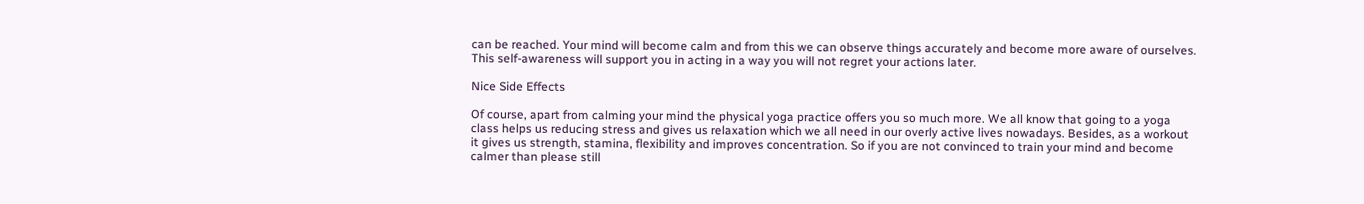can be reached. Your mind will become calm and from this we can observe things accurately and become more aware of ourselves. This self-awareness will support you in acting in a way you will not regret your actions later.

Nice Side Effects

Of course, apart from calming your mind the physical yoga practice offers you so much more. We all know that going to a yoga class helps us reducing stress and gives us relaxation which we all need in our overly active lives nowadays. Besides, as a workout it gives us strength, stamina, flexibility and improves concentration. So if you are not convinced to train your mind and become calmer than please still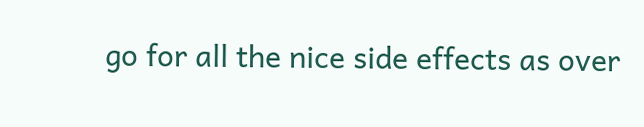go for all the nice side effects as over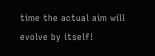time the actual aim will evolve by itself!